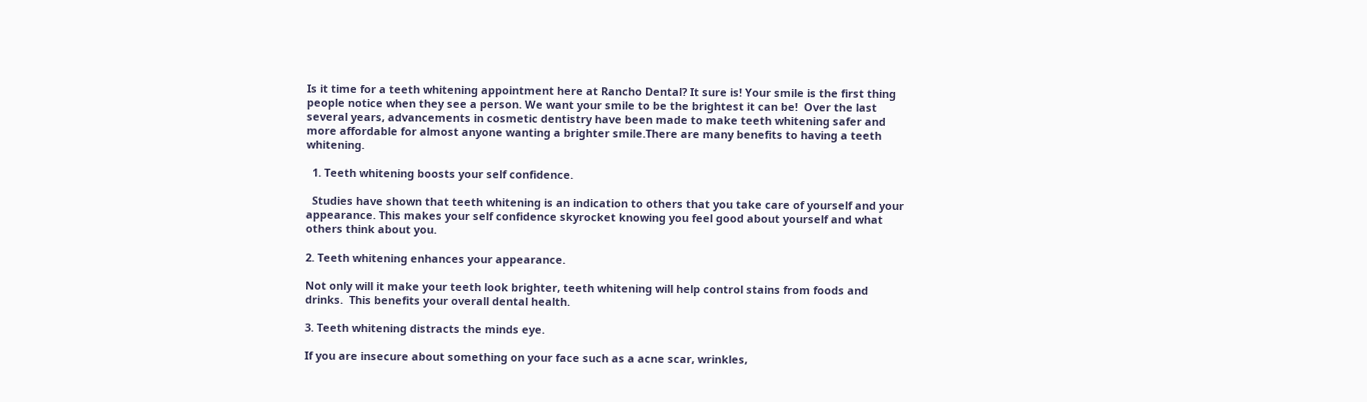Is it time for a teeth whitening appointment here at Rancho Dental? It sure is! Your smile is the first thing people notice when they see a person. We want your smile to be the brightest it can be!  Over the last several years, advancements in cosmetic dentistry have been made to make teeth whitening safer and more affordable for almost anyone wanting a brighter smile.There are many benefits to having a teeth whitening.

  1. Teeth whitening boosts your self confidence.

  Studies have shown that teeth whitening is an indication to others that you take care of yourself and your appearance. This makes your self confidence skyrocket knowing you feel good about yourself and what others think about you.

2. Teeth whitening enhances your appearance.

Not only will it make your teeth look brighter, teeth whitening will help control stains from foods and drinks.  This benefits your overall dental health.

3. Teeth whitening distracts the minds eye.

If you are insecure about something on your face such as a acne scar, wrinkles,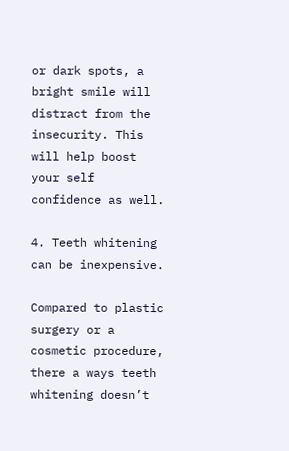or dark spots, a bright smile will distract from the insecurity. This will help boost your self confidence as well.

4. Teeth whitening can be inexpensive.

Compared to plastic surgery or a cosmetic procedure, there a ways teeth whitening doesn’t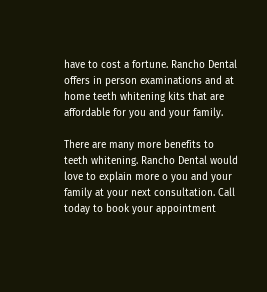have to cost a fortune. Rancho Dental offers in person examinations and at home teeth whitening kits that are affordable for you and your family.

There are many more benefits to teeth whitening. Rancho Dental would love to explain more o you and your family at your next consultation. Call today to book your appointment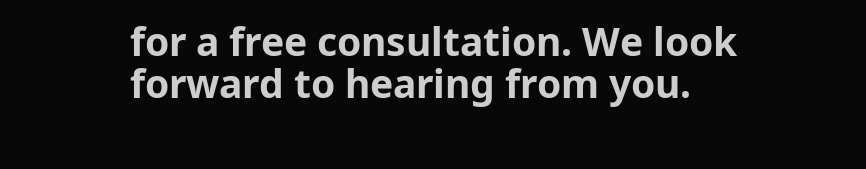for a free consultation. We look forward to hearing from you.